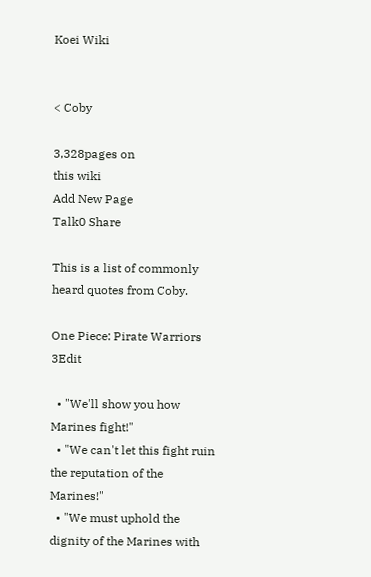Koei Wiki


< Coby

3,328pages on
this wiki
Add New Page
Talk0 Share

This is a list of commonly heard quotes from Coby.

One Piece: Pirate Warriors 3Edit

  • "We'll show you how Marines fight!"
  • "We can't let this fight ruin the reputation of the Marines!"
  • "We must uphold the dignity of the Marines with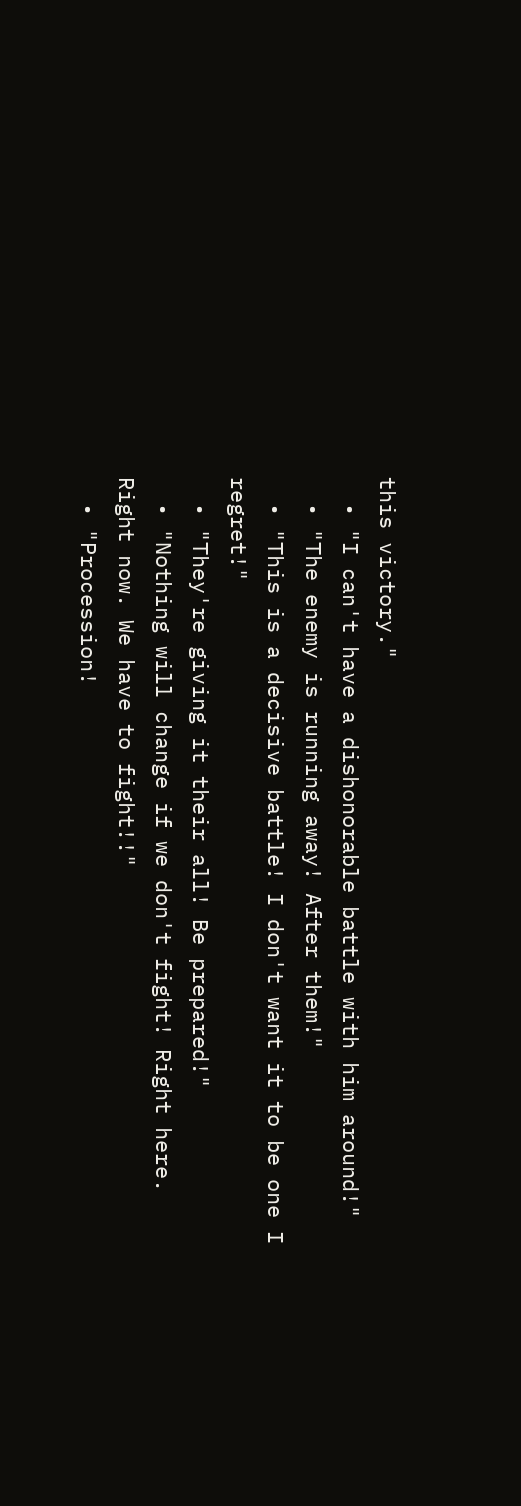this victory."
  • "I can't have a dishonorable battle with him around!"
  • "The enemy is running away! After them!"
  • "This is a decisive battle! I don't want it to be one I regret!"
  • "They're giving it their all! Be prepared!"
  • "Nothing will change if we don't fight! Right here. Right now. We have to fight!!"
  • "Procession!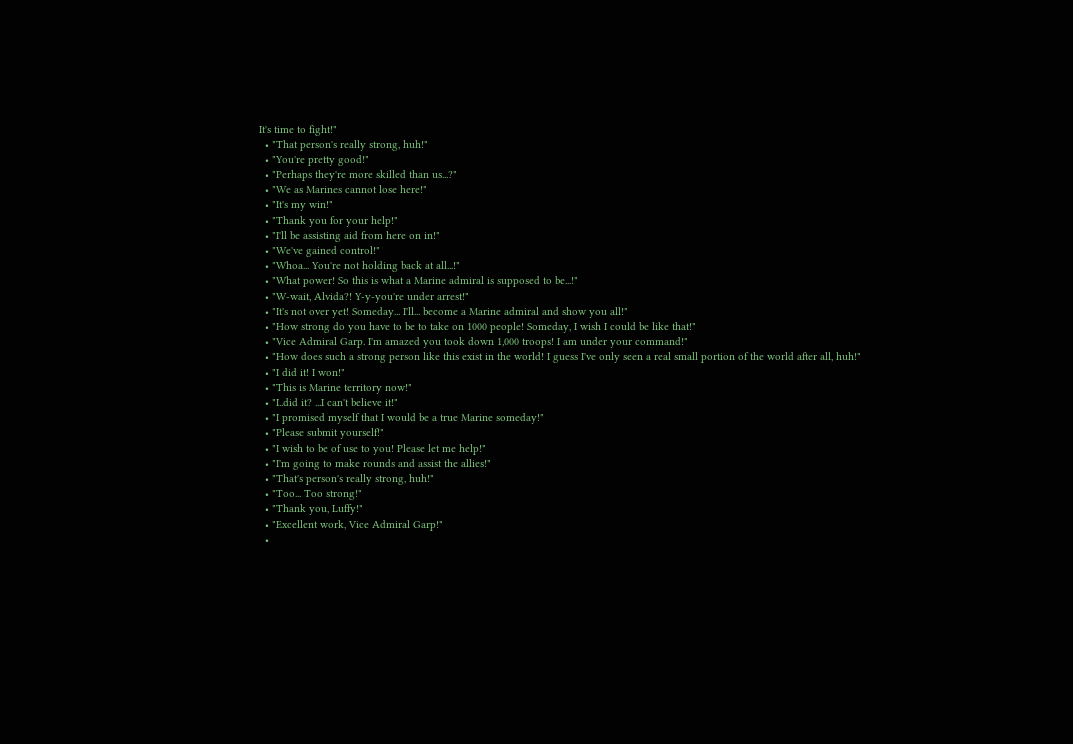It's time to fight!"
  • "That person's really strong, huh!"
  • "You're pretty good!"
  • "Perhaps they're more skilled than us...?"
  • "We as Marines cannot lose here!"
  • "It's my win!"
  • "Thank you for your help!"
  • "I'll be assisting aid from here on in!"
  • "We've gained control!"
  • "Whoa... You're not holding back at all...!"
  • "What power! So this is what a Marine admiral is supposed to be...!"
  • "W-wait, Alvida?! Y-y-you're under arrest!"
  • "It's not over yet! Someday... I'll... become a Marine admiral and show you all!"
  • "How strong do you have to be to take on 1000 people! Someday, I wish I could be like that!"
  • "Vice Admiral Garp. I'm amazed you took down 1,000 troops! I am under your command!"
  • "How does such a strong person like this exist in the world! I guess I've only seen a real small portion of the world after all, huh!"
  • "I did it! I won!"
  • "This is Marine territory now!"
  • "I..did it? ...I can't believe it!"
  • "I promised myself that I would be a true Marine someday!"
  • "Please submit yourself!"
  • "I wish to be of use to you! Please let me help!"
  • "I'm going to make rounds and assist the allies!"
  • "That's person's really strong, huh!"
  • "Too... Too strong!"
  • "Thank you, Luffy!"
  • "Excellent work, Vice Admiral Garp!"
  •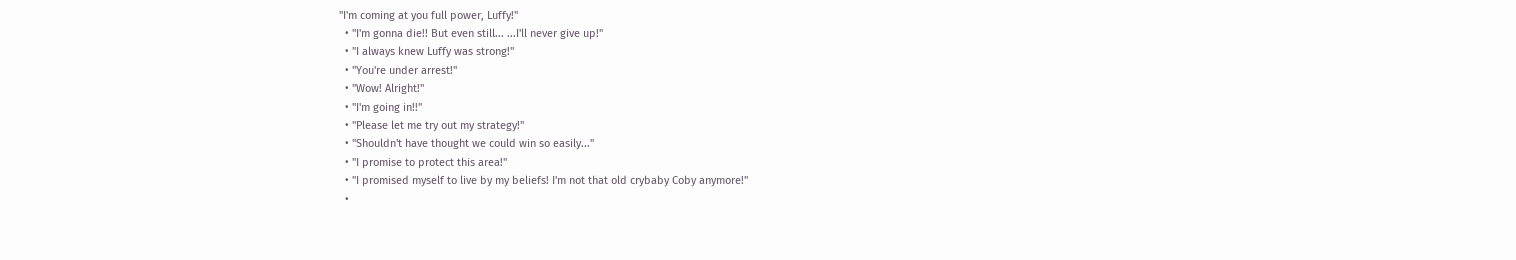"I'm coming at you full power, Luffy!"
  • "I'm gonna die!! But even still... ...I'll never give up!"
  • "I always knew Luffy was strong!"
  • "You're under arrest!"
  • "Wow! Alright!"
  • "I'm going in!!"
  • "Please let me try out my strategy!"
  • "Shouldn't have thought we could win so easily..."
  • "I promise to protect this area!"
  • "I promised myself to live by my beliefs! I'm not that old crybaby Coby anymore!"
  •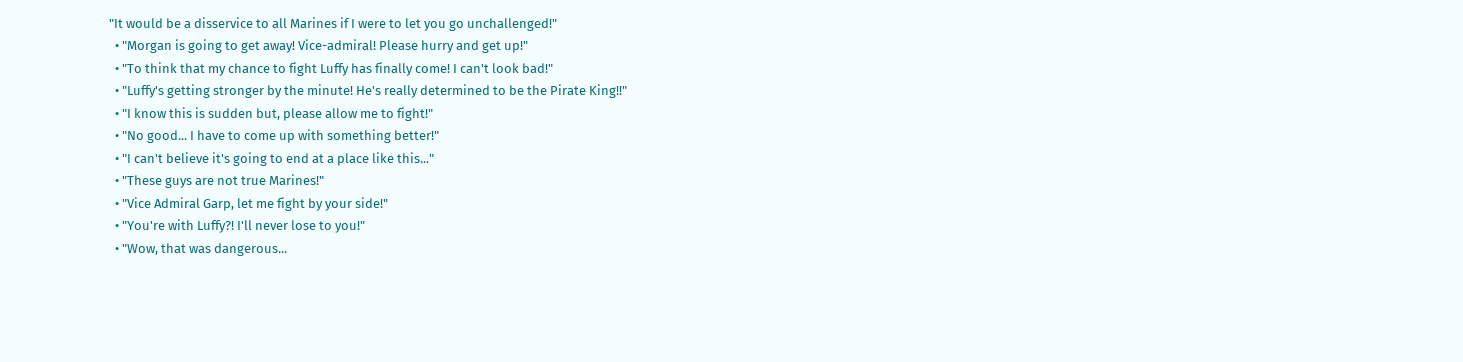"It would be a disservice to all Marines if I were to let you go unchallenged!"
  • "Morgan is going to get away! Vice-admiral! Please hurry and get up!"
  • "To think that my chance to fight Luffy has finally come! I can't look bad!"
  • "Luffy's getting stronger by the minute! He's really determined to be the Pirate King!!"
  • "I know this is sudden but, please allow me to fight!"
  • "No good... I have to come up with something better!"
  • "I can't believe it's going to end at a place like this..."
  • "These guys are not true Marines!"
  • "Vice Admiral Garp, let me fight by your side!"
  • "You're with Luffy?! I'll never lose to you!"
  • "Wow, that was dangerous...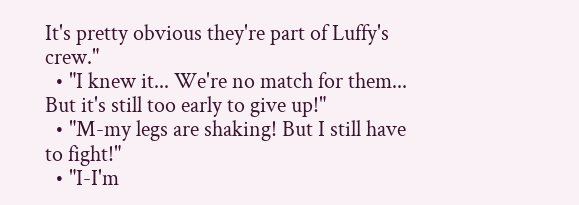It's pretty obvious they're part of Luffy's crew."
  • "I knew it... We're no match for them... But it's still too early to give up!"
  • "M-my legs are shaking! But I still have to fight!"
  • "I-I'm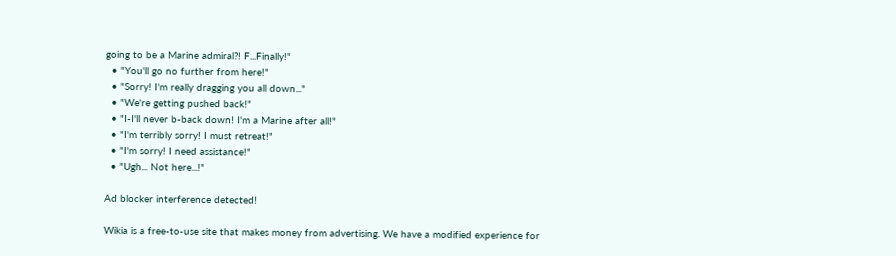going to be a Marine admiral?! F...Finally!"
  • "You'll go no further from here!"
  • "Sorry! I'm really dragging you all down..."
  • "We're getting pushed back!"
  • "I-I'll never b-back down! I'm a Marine after all!"
  • "I'm terribly sorry! I must retreat!"
  • "I'm sorry! I need assistance!"
  • "Ugh... Not here...!"

Ad blocker interference detected!

Wikia is a free-to-use site that makes money from advertising. We have a modified experience for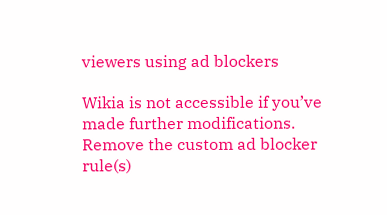viewers using ad blockers

Wikia is not accessible if you’ve made further modifications. Remove the custom ad blocker rule(s)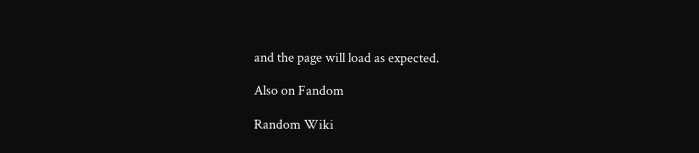and the page will load as expected.

Also on Fandom

Random Wiki